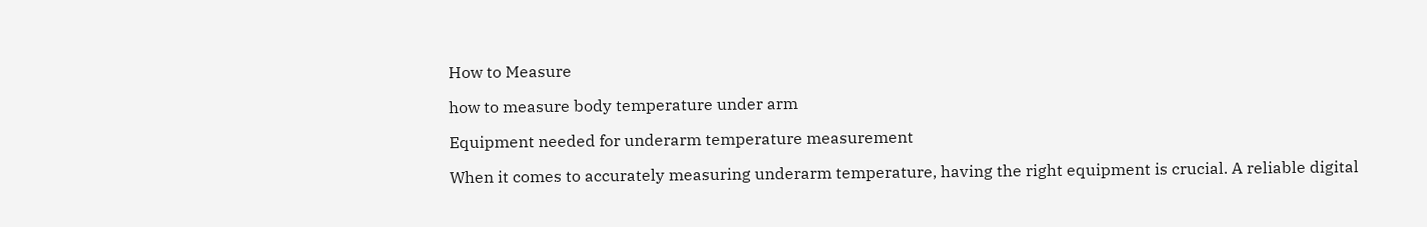How to Measure

how to measure body temperature under arm

Equipment needed for underarm temperature measurement

When it comes to accurately measuring underarm temperature, having the right equipment is crucial. A reliable digital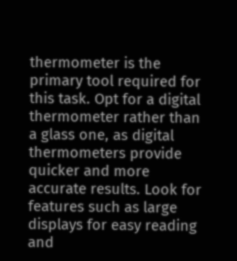thermometer is the primary tool required for this task. Opt for a digital thermometer rather than a glass one, as digital thermometers provide quicker and more accurate results. Look for features such as large displays for easy reading and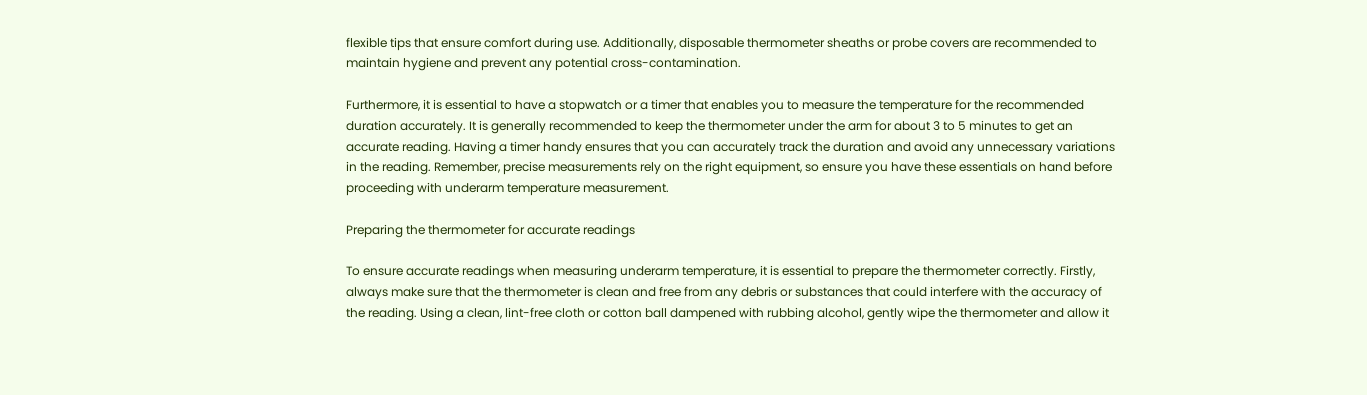flexible tips that ensure comfort during use. Additionally, disposable thermometer sheaths or probe covers are recommended to maintain hygiene and prevent any potential cross-contamination.

Furthermore, it is essential to have a stopwatch or a timer that enables you to measure the temperature for the recommended duration accurately. It is generally recommended to keep the thermometer under the arm for about 3 to 5 minutes to get an accurate reading. Having a timer handy ensures that you can accurately track the duration and avoid any unnecessary variations in the reading. Remember, precise measurements rely on the right equipment, so ensure you have these essentials on hand before proceeding with underarm temperature measurement.

Preparing the thermometer for accurate readings

To ensure accurate readings when measuring underarm temperature, it is essential to prepare the thermometer correctly. Firstly, always make sure that the thermometer is clean and free from any debris or substances that could interfere with the accuracy of the reading. Using a clean, lint-free cloth or cotton ball dampened with rubbing alcohol, gently wipe the thermometer and allow it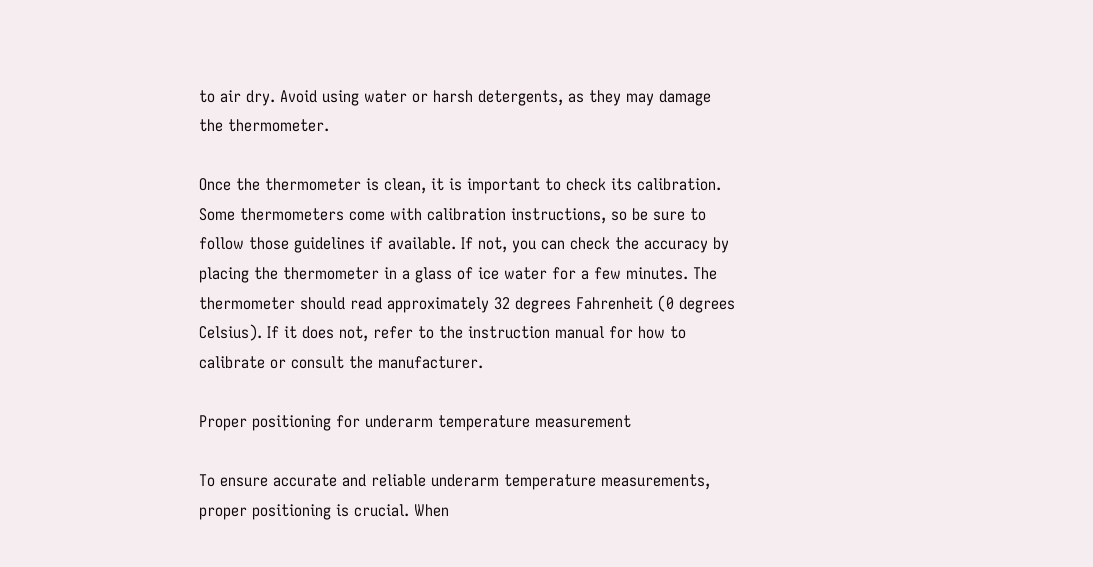to air dry. Avoid using water or harsh detergents, as they may damage the thermometer.

Once the thermometer is clean, it is important to check its calibration. Some thermometers come with calibration instructions, so be sure to follow those guidelines if available. If not, you can check the accuracy by placing the thermometer in a glass of ice water for a few minutes. The thermometer should read approximately 32 degrees Fahrenheit (0 degrees Celsius). If it does not, refer to the instruction manual for how to calibrate or consult the manufacturer.

Proper positioning for underarm temperature measurement

To ensure accurate and reliable underarm temperature measurements, proper positioning is crucial. When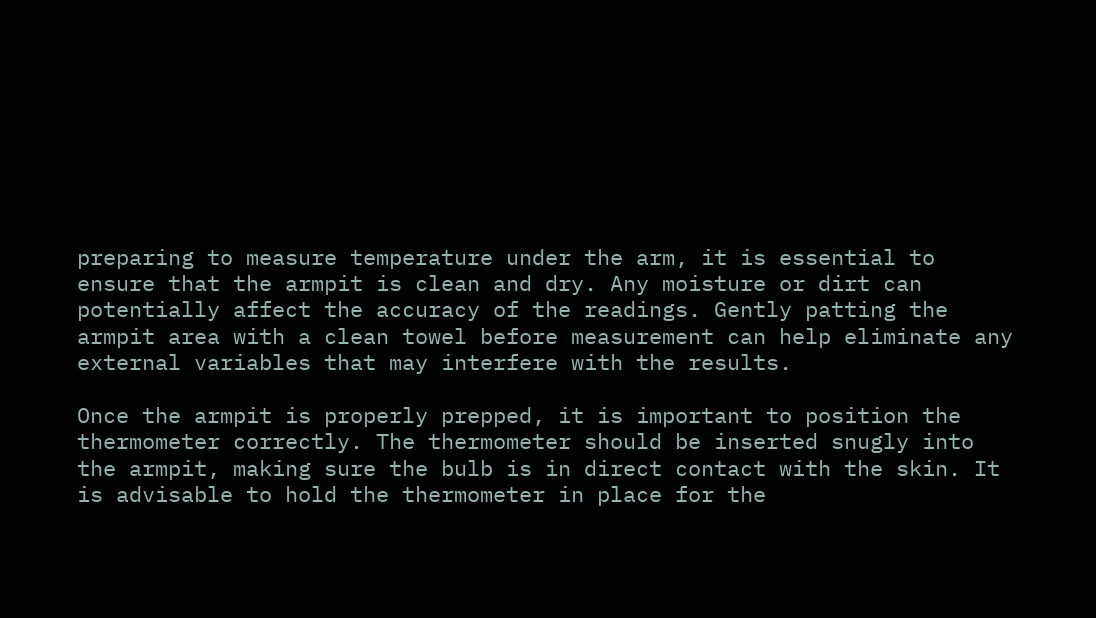preparing to measure temperature under the arm, it is essential to ensure that the armpit is clean and dry. Any moisture or dirt can potentially affect the accuracy of the readings. Gently patting the armpit area with a clean towel before measurement can help eliminate any external variables that may interfere with the results.

Once the armpit is properly prepped, it is important to position the thermometer correctly. The thermometer should be inserted snugly into the armpit, making sure the bulb is in direct contact with the skin. It is advisable to hold the thermometer in place for the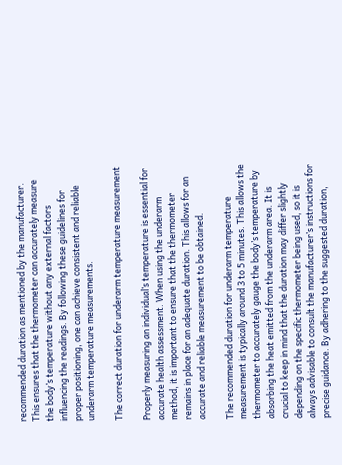recommended duration as mentioned by the manufacturer. This ensures that the thermometer can accurately measure the body’s temperature without any external factors influencing the readings. By following these guidelines for proper positioning, one can achieve consistent and reliable underarm temperature measurements.

The correct duration for underarm temperature measurement

Properly measuring an individual’s temperature is essential for accurate health assessment. When using the underarm method, it is important to ensure that the thermometer remains in place for an adequate duration. This allows for an accurate and reliable measurement to be obtained.

The recommended duration for underarm temperature measurement is typically around 3 to 5 minutes. This allows the thermometer to accurately gauge the body’s temperature by absorbing the heat emitted from the underarm area. It is crucial to keep in mind that the duration may differ slightly depending on the specific thermometer being used, so it is always advisable to consult the manufacturer’s instructions for precise guidance. By adhering to the suggested duration,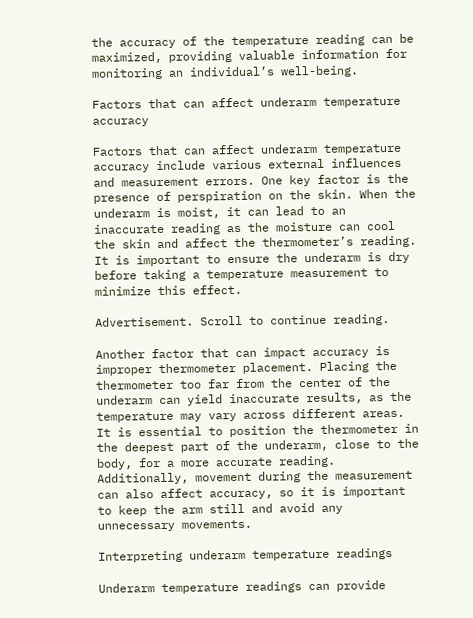the accuracy of the temperature reading can be maximized, providing valuable information for monitoring an individual’s well-being.

Factors that can affect underarm temperature accuracy

Factors that can affect underarm temperature accuracy include various external influences and measurement errors. One key factor is the presence of perspiration on the skin. When the underarm is moist, it can lead to an inaccurate reading as the moisture can cool the skin and affect the thermometer’s reading. It is important to ensure the underarm is dry before taking a temperature measurement to minimize this effect.

Advertisement. Scroll to continue reading.

Another factor that can impact accuracy is improper thermometer placement. Placing the thermometer too far from the center of the underarm can yield inaccurate results, as the temperature may vary across different areas. It is essential to position the thermometer in the deepest part of the underarm, close to the body, for a more accurate reading. Additionally, movement during the measurement can also affect accuracy, so it is important to keep the arm still and avoid any unnecessary movements.

Interpreting underarm temperature readings

Underarm temperature readings can provide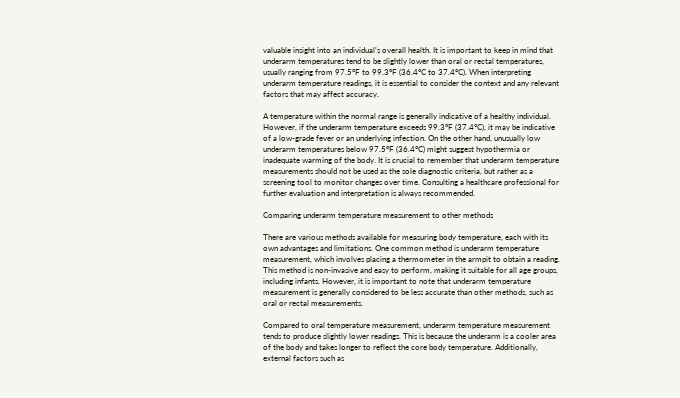valuable insight into an individual’s overall health. It is important to keep in mind that underarm temperatures tend to be slightly lower than oral or rectal temperatures, usually ranging from 97.5°F to 99.3°F (36.4°C to 37.4°C). When interpreting underarm temperature readings, it is essential to consider the context and any relevant factors that may affect accuracy.

A temperature within the normal range is generally indicative of a healthy individual. However, if the underarm temperature exceeds 99.3°F (37.4°C), it may be indicative of a low-grade fever or an underlying infection. On the other hand, unusually low underarm temperatures below 97.5°F (36.4°C) might suggest hypothermia or inadequate warming of the body. It is crucial to remember that underarm temperature measurements should not be used as the sole diagnostic criteria, but rather as a screening tool to monitor changes over time. Consulting a healthcare professional for further evaluation and interpretation is always recommended.

Comparing underarm temperature measurement to other methods

There are various methods available for measuring body temperature, each with its own advantages and limitations. One common method is underarm temperature measurement, which involves placing a thermometer in the armpit to obtain a reading. This method is non-invasive and easy to perform, making it suitable for all age groups, including infants. However, it is important to note that underarm temperature measurement is generally considered to be less accurate than other methods, such as oral or rectal measurements.

Compared to oral temperature measurement, underarm temperature measurement tends to produce slightly lower readings. This is because the underarm is a cooler area of the body and takes longer to reflect the core body temperature. Additionally, external factors such as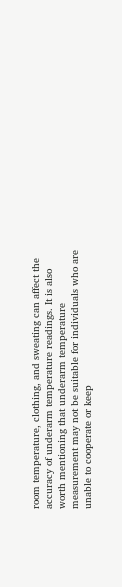room temperature, clothing, and sweating can affect the accuracy of underarm temperature readings. It is also worth mentioning that underarm temperature measurement may not be suitable for individuals who are unable to cooperate or keep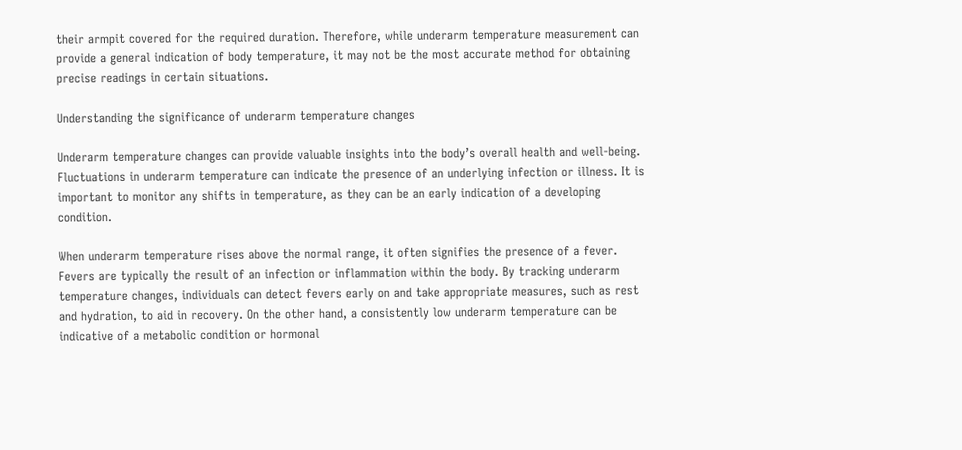their armpit covered for the required duration. Therefore, while underarm temperature measurement can provide a general indication of body temperature, it may not be the most accurate method for obtaining precise readings in certain situations.

Understanding the significance of underarm temperature changes

Underarm temperature changes can provide valuable insights into the body’s overall health and well-being. Fluctuations in underarm temperature can indicate the presence of an underlying infection or illness. It is important to monitor any shifts in temperature, as they can be an early indication of a developing condition.

When underarm temperature rises above the normal range, it often signifies the presence of a fever. Fevers are typically the result of an infection or inflammation within the body. By tracking underarm temperature changes, individuals can detect fevers early on and take appropriate measures, such as rest and hydration, to aid in recovery. On the other hand, a consistently low underarm temperature can be indicative of a metabolic condition or hormonal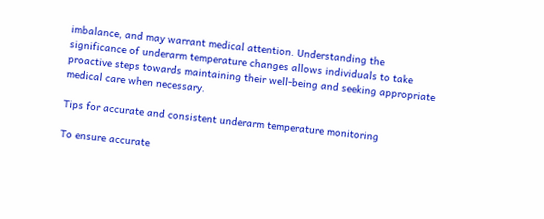imbalance, and may warrant medical attention. Understanding the significance of underarm temperature changes allows individuals to take proactive steps towards maintaining their well-being and seeking appropriate medical care when necessary.

Tips for accurate and consistent underarm temperature monitoring

To ensure accurate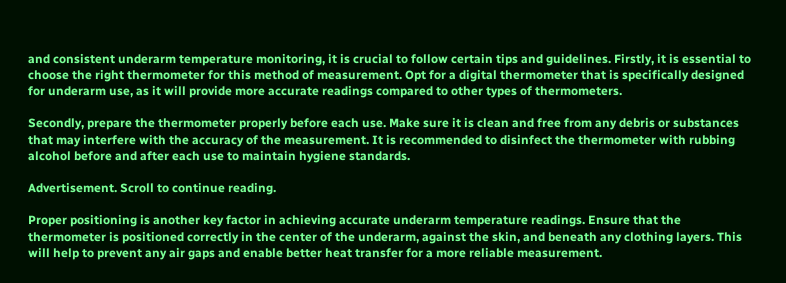and consistent underarm temperature monitoring, it is crucial to follow certain tips and guidelines. Firstly, it is essential to choose the right thermometer for this method of measurement. Opt for a digital thermometer that is specifically designed for underarm use, as it will provide more accurate readings compared to other types of thermometers.

Secondly, prepare the thermometer properly before each use. Make sure it is clean and free from any debris or substances that may interfere with the accuracy of the measurement. It is recommended to disinfect the thermometer with rubbing alcohol before and after each use to maintain hygiene standards.

Advertisement. Scroll to continue reading.

Proper positioning is another key factor in achieving accurate underarm temperature readings. Ensure that the thermometer is positioned correctly in the center of the underarm, against the skin, and beneath any clothing layers. This will help to prevent any air gaps and enable better heat transfer for a more reliable measurement.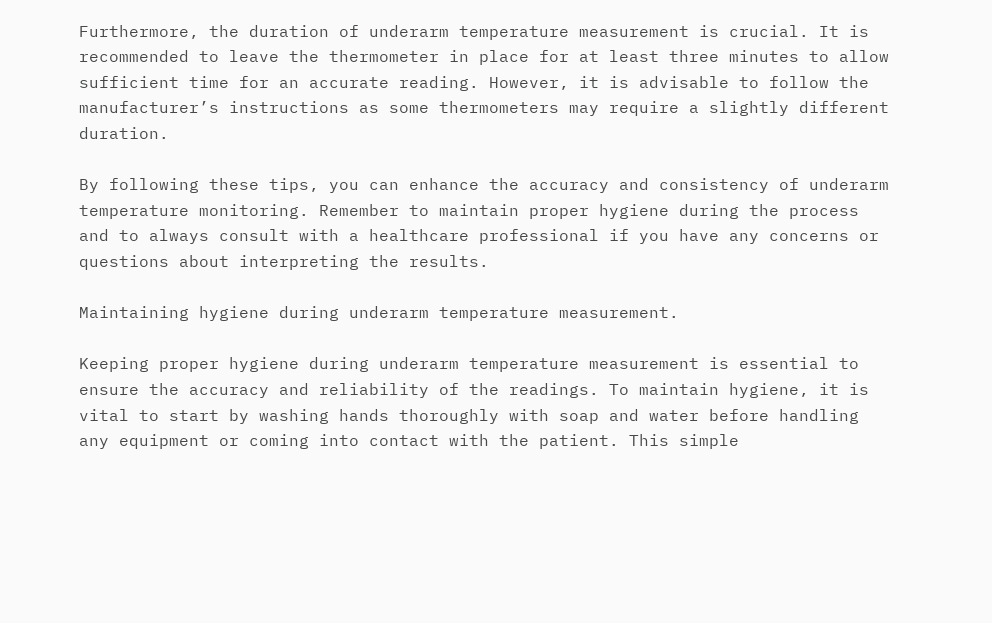Furthermore, the duration of underarm temperature measurement is crucial. It is recommended to leave the thermometer in place for at least three minutes to allow sufficient time for an accurate reading. However, it is advisable to follow the manufacturer’s instructions as some thermometers may require a slightly different duration.

By following these tips, you can enhance the accuracy and consistency of underarm temperature monitoring. Remember to maintain proper hygiene during the process and to always consult with a healthcare professional if you have any concerns or questions about interpreting the results.

Maintaining hygiene during underarm temperature measurement.

Keeping proper hygiene during underarm temperature measurement is essential to ensure the accuracy and reliability of the readings. To maintain hygiene, it is vital to start by washing hands thoroughly with soap and water before handling any equipment or coming into contact with the patient. This simple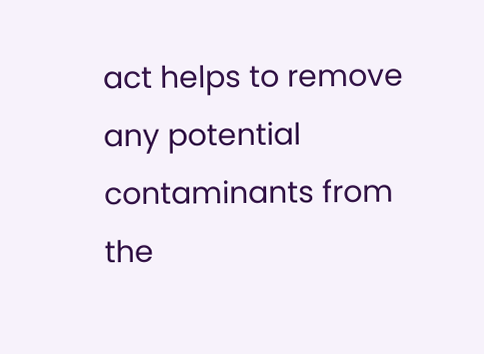act helps to remove any potential contaminants from the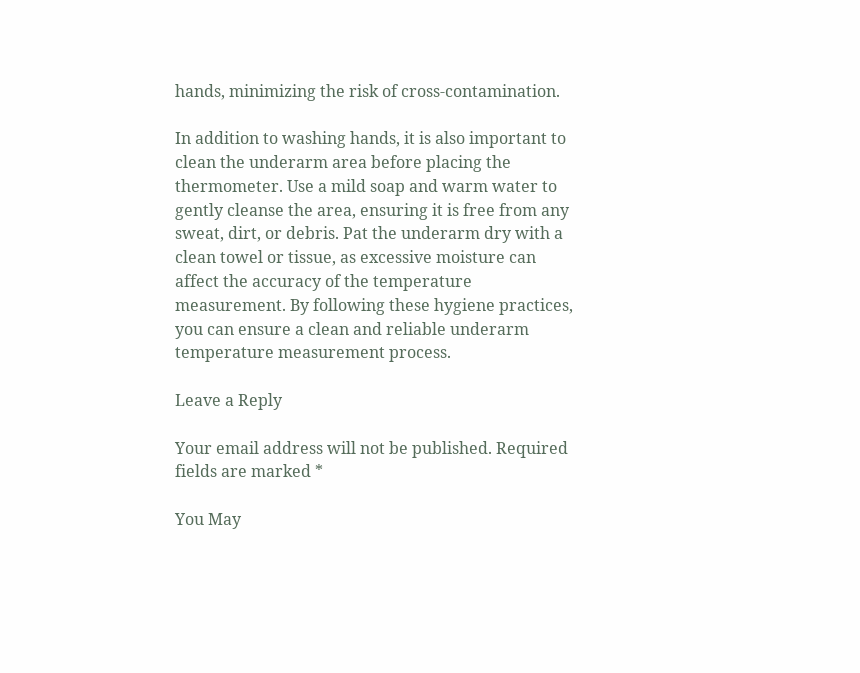hands, minimizing the risk of cross-contamination.

In addition to washing hands, it is also important to clean the underarm area before placing the thermometer. Use a mild soap and warm water to gently cleanse the area, ensuring it is free from any sweat, dirt, or debris. Pat the underarm dry with a clean towel or tissue, as excessive moisture can affect the accuracy of the temperature measurement. By following these hygiene practices, you can ensure a clean and reliable underarm temperature measurement process.

Leave a Reply

Your email address will not be published. Required fields are marked *

You May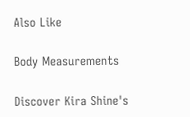Also Like

Body Measurements

Discover Kira Shine's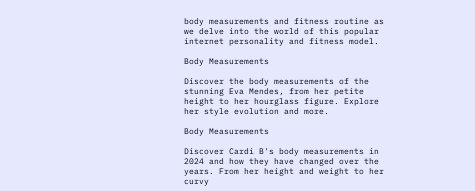body measurements and fitness routine as we delve into the world of this popular internet personality and fitness model.

Body Measurements

Discover the body measurements of the stunning Eva Mendes, from her petite height to her hourglass figure. Explore her style evolution and more.

Body Measurements

Discover Cardi B's body measurements in 2024 and how they have changed over the years. From her height and weight to her curvy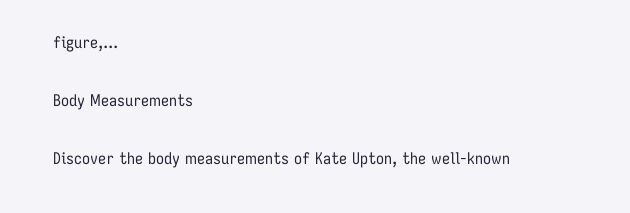figure,...

Body Measurements

Discover the body measurements of Kate Upton, the well-known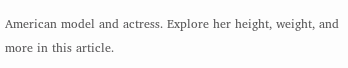American model and actress. Explore her height, weight, and more in this article.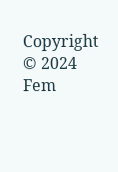Copyright © 2024 Fem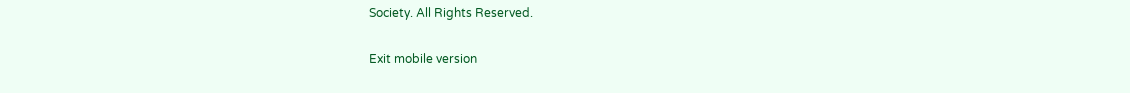Society. All Rights Reserved.

Exit mobile version